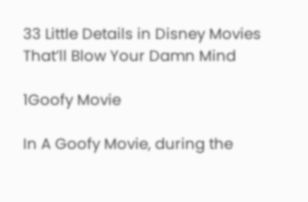33 Little Details in Disney Movies That’ll Blow Your Damn Mind

1Goofy Movie

In A Goofy Movie, during the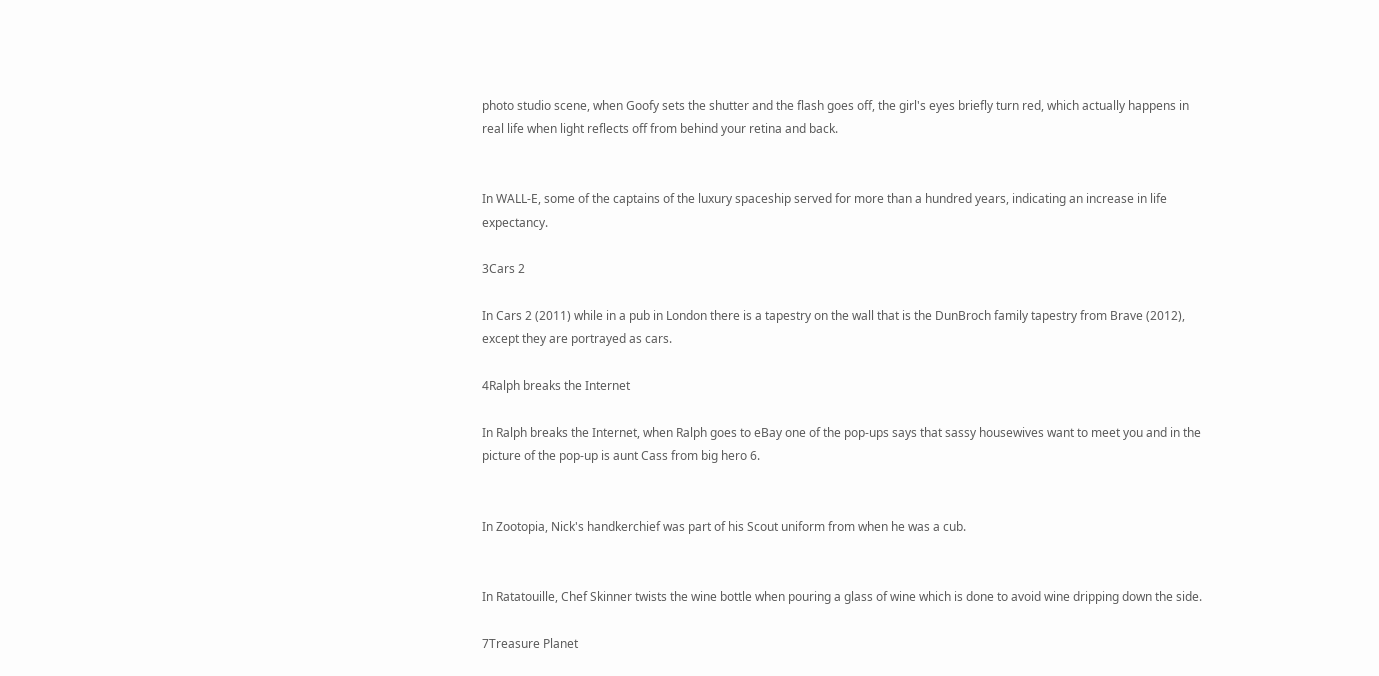photo studio scene, when Goofy sets the shutter and the flash goes off, the girl's eyes briefly turn red, which actually happens in real life when light reflects off from behind your retina and back.


In WALL-E, some of the captains of the luxury spaceship served for more than a hundred years, indicating an increase in life expectancy.

3Cars 2

In Cars 2 (2011) while in a pub in London there is a tapestry on the wall that is the DunBroch family tapestry from Brave (2012), except they are portrayed as cars.

4Ralph breaks the Internet

In Ralph breaks the Internet, when Ralph goes to eBay one of the pop-ups says that sassy housewives want to meet you and in the picture of the pop-up is aunt Cass from big hero 6.


In Zootopia, Nick's handkerchief was part of his Scout uniform from when he was a cub.


In Ratatouille, Chef Skinner twists the wine bottle when pouring a glass of wine which is done to avoid wine dripping down the side.

7Treasure Planet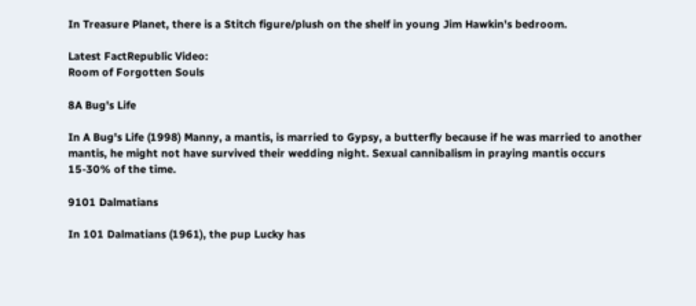In Treasure Planet, there is a Stitch figure/plush on the shelf in young Jim Hawkin's bedroom.

Latest FactRepublic Video:
Room of Forgotten Souls

8A Bug's Life

In A Bug's Life (1998) Manny, a mantis, is married to Gypsy, a butterfly because if he was married to another mantis, he might not have survived their wedding night. Sexual cannibalism in praying mantis occurs 15-30% of the time.

9101 Dalmatians

In 101 Dalmatians (1961), the pup Lucky has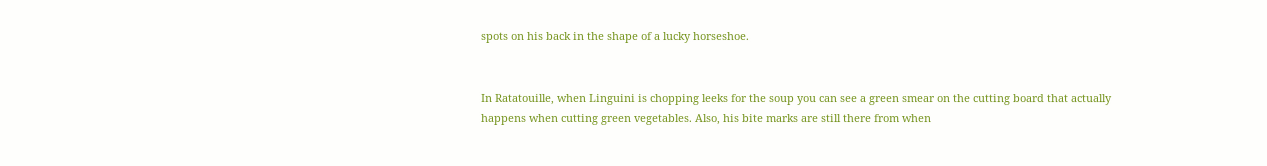spots on his back in the shape of a lucky horseshoe.


In Ratatouille, when Linguini is chopping leeks for the soup you can see a green smear on the cutting board that actually happens when cutting green vegetables. Also, his bite marks are still there from when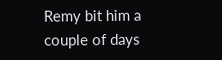Remy bit him a couple of days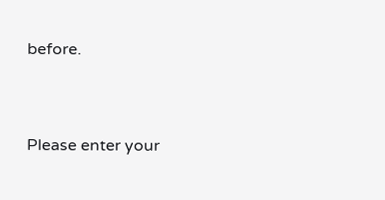before.


Please enter your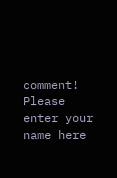comment!
Please enter your name here